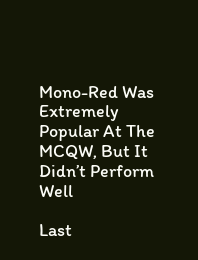Mono-Red Was Extremely Popular At The MCQW, But It Didn’t Perform Well

Last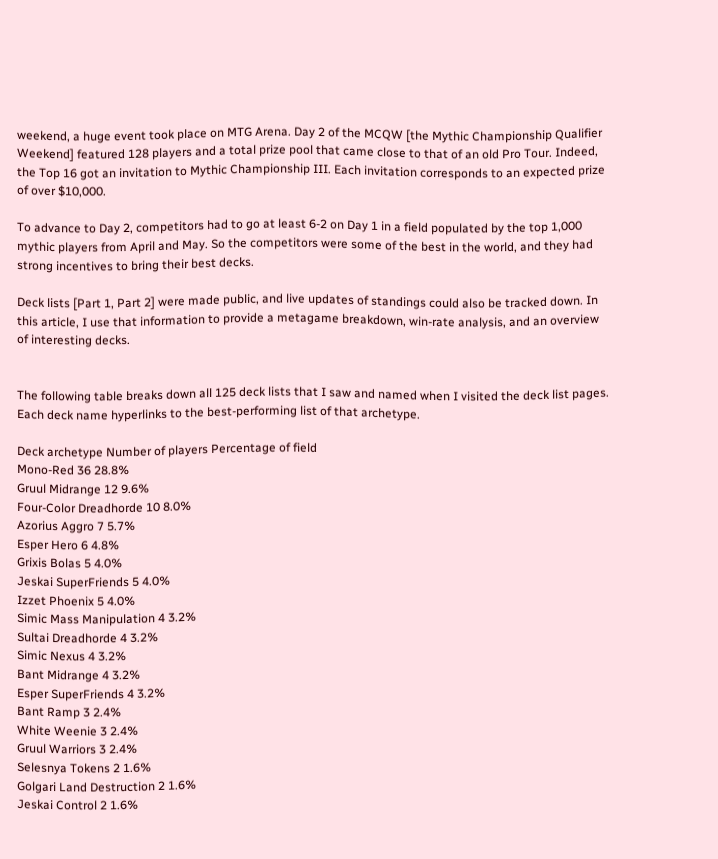weekend, a huge event took place on MTG Arena. Day 2 of the MCQW [the Mythic Championship Qualifier Weekend] featured 128 players and a total prize pool that came close to that of an old Pro Tour. Indeed, the Top 16 got an invitation to Mythic Championship III. Each invitation corresponds to an expected prize of over $10,000.

To advance to Day 2, competitors had to go at least 6-2 on Day 1 in a field populated by the top 1,000 mythic players from April and May. So the competitors were some of the best in the world, and they had strong incentives to bring their best decks.

Deck lists [Part 1, Part 2] were made public, and live updates of standings could also be tracked down. In this article, I use that information to provide a metagame breakdown, win-rate analysis, and an overview of interesting decks.


The following table breaks down all 125 deck lists that I saw and named when I visited the deck list pages. Each deck name hyperlinks to the best-performing list of that archetype.

Deck archetype Number of players Percentage of field
Mono-Red 36 28.8%
Gruul Midrange 12 9.6%
Four-Color Dreadhorde 10 8.0%
Azorius Aggro 7 5.7%
Esper Hero 6 4.8%
Grixis Bolas 5 4.0%
Jeskai SuperFriends 5 4.0%
Izzet Phoenix 5 4.0%
Simic Mass Manipulation 4 3.2%
Sultai Dreadhorde 4 3.2%
Simic Nexus 4 3.2%
Bant Midrange 4 3.2%
Esper SuperFriends 4 3.2%
Bant Ramp 3 2.4%
White Weenie 3 2.4%
Gruul Warriors 3 2.4%
Selesnya Tokens 2 1.6%
Golgari Land Destruction 2 1.6%
Jeskai Control 2 1.6%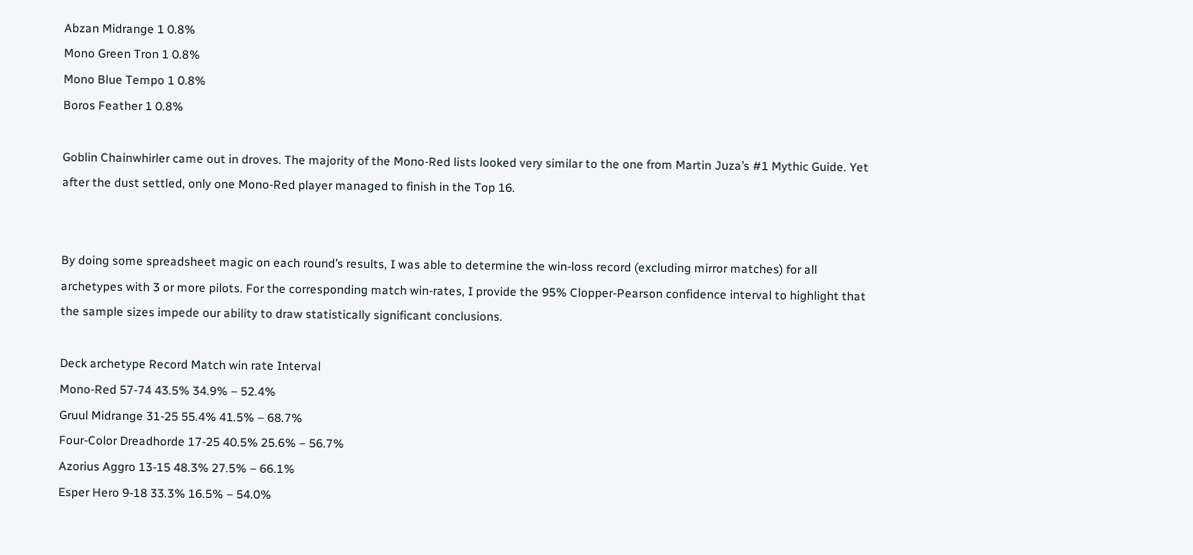Abzan Midrange 1 0.8%
Mono Green Tron 1 0.8%
Mono Blue Tempo 1 0.8%
Boros Feather 1 0.8%

Goblin Chainwhirler came out in droves. The majority of the Mono-Red lists looked very similar to the one from Martin Juza’s #1 Mythic Guide. Yet after the dust settled, only one Mono-Red player managed to finish in the Top 16.


By doing some spreadsheet magic on each round’s results, I was able to determine the win-loss record (excluding mirror matches) for all archetypes with 3 or more pilots. For the corresponding match win-rates, I provide the 95% Clopper-Pearson confidence interval to highlight that the sample sizes impede our ability to draw statistically significant conclusions.

Deck archetype Record Match win rate Interval
Mono-Red 57-74 43.5% 34.9% – 52.4%
Gruul Midrange 31-25 55.4% 41.5% – 68.7%
Four-Color Dreadhorde 17-25 40.5% 25.6% – 56.7%
Azorius Aggro 13-15 48.3% 27.5% – 66.1%
Esper Hero 9-18 33.3% 16.5% – 54.0%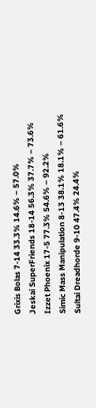Grixis Bolas 7-14 33.3% 14.6% – 57.0%
Jeskai SuperFriends 18-14 56.3% 37.7% – 73.6%
Izzet Phoenix 17-5 77.3% 54.6% – 92.2%
Simic Mass Manipulation 8-13 38.1% 18.1% – 61.6%
Sultai Dreadhorde 9-10 47.4% 24.4%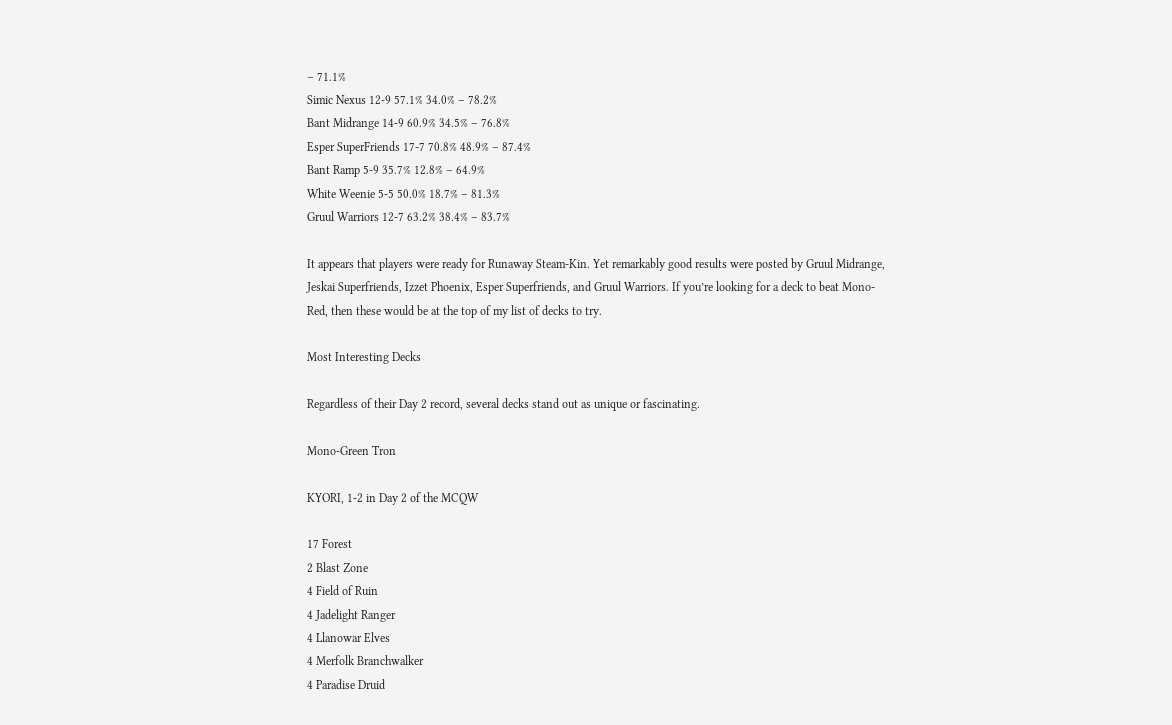– 71.1%
Simic Nexus 12-9 57.1% 34.0% – 78.2%
Bant Midrange 14-9 60.9% 34.5% – 76.8%
Esper SuperFriends 17-7 70.8% 48.9% – 87.4%
Bant Ramp 5-9 35.7% 12.8% – 64.9%
White Weenie 5-5 50.0% 18.7% – 81.3%
Gruul Warriors 12-7 63.2% 38.4% – 83.7%

It appears that players were ready for Runaway Steam-Kin. Yet remarkably good results were posted by Gruul Midrange, Jeskai Superfriends, Izzet Phoenix, Esper Superfriends, and Gruul Warriors. If you’re looking for a deck to beat Mono-Red, then these would be at the top of my list of decks to try.

Most Interesting Decks

Regardless of their Day 2 record, several decks stand out as unique or fascinating.

Mono-Green Tron

KYORI, 1-2 in Day 2 of the MCQW

17 Forest
2 Blast Zone
4 Field of Ruin
4 Jadelight Ranger
4 Llanowar Elves
4 Merfolk Branchwalker
4 Paradise Druid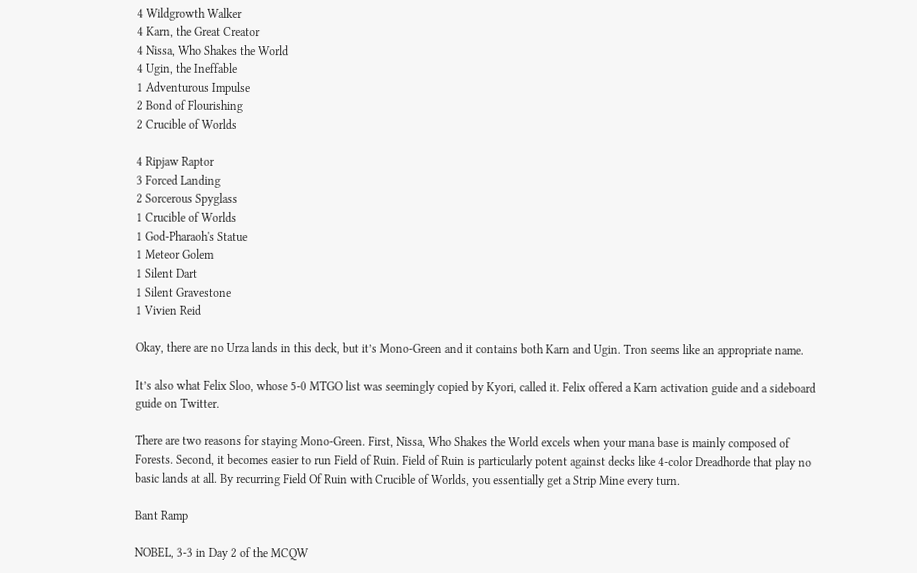4 Wildgrowth Walker
4 Karn, the Great Creator
4 Nissa, Who Shakes the World
4 Ugin, the Ineffable
1 Adventurous Impulse
2 Bond of Flourishing
2 Crucible of Worlds

4 Ripjaw Raptor
3 Forced Landing
2 Sorcerous Spyglass
1 Crucible of Worlds
1 God-Pharaoh's Statue
1 Meteor Golem
1 Silent Dart
1 Silent Gravestone
1 Vivien Reid

Okay, there are no Urza lands in this deck, but it’s Mono-Green and it contains both Karn and Ugin. Tron seems like an appropriate name.

It’s also what Felix Sloo, whose 5-0 MTGO list was seemingly copied by Kyori, called it. Felix offered a Karn activation guide and a sideboard guide on Twitter.

There are two reasons for staying Mono-Green. First, Nissa, Who Shakes the World excels when your mana base is mainly composed of Forests. Second, it becomes easier to run Field of Ruin. Field of Ruin is particularly potent against decks like 4-color Dreadhorde that play no basic lands at all. By recurring Field Of Ruin with Crucible of Worlds, you essentially get a Strip Mine every turn.

Bant Ramp

NOBEL, 3-3 in Day 2 of the MCQW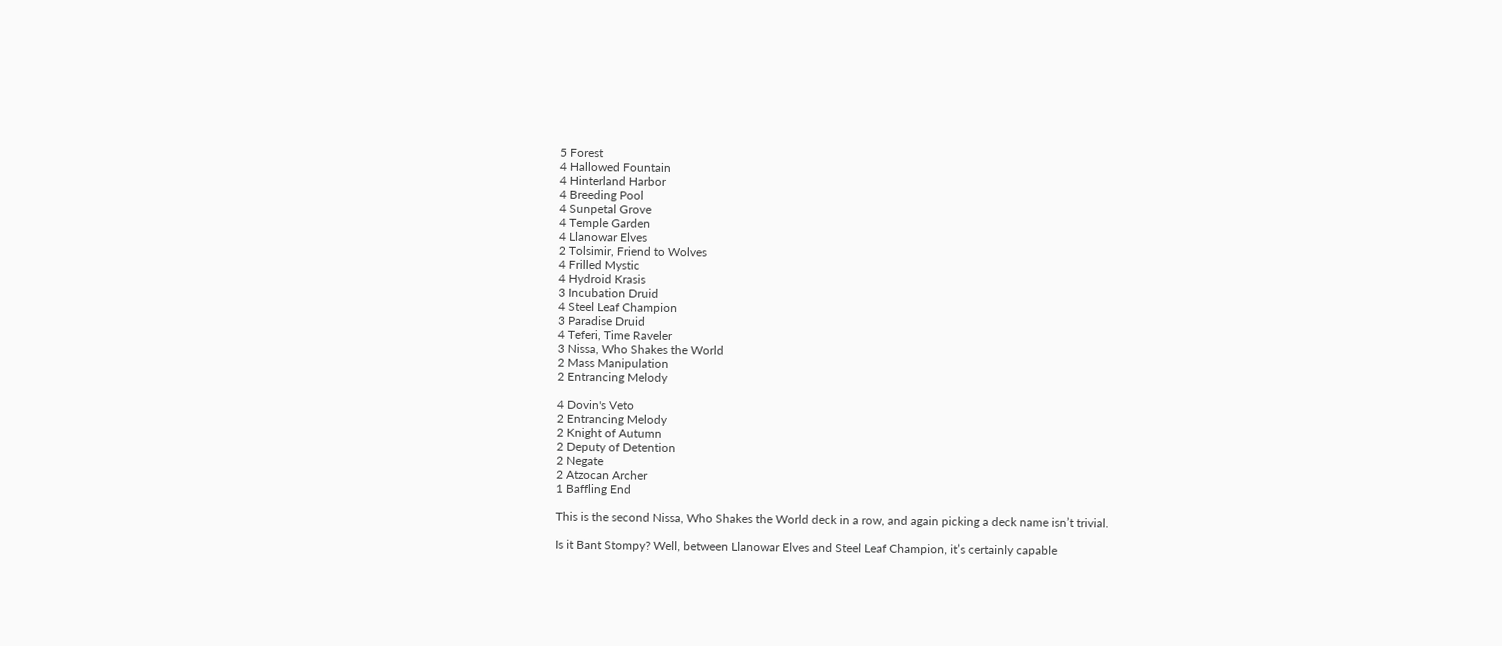5 Forest
4 Hallowed Fountain
4 Hinterland Harbor
4 Breeding Pool
4 Sunpetal Grove
4 Temple Garden
4 Llanowar Elves
2 Tolsimir, Friend to Wolves
4 Frilled Mystic
4 Hydroid Krasis
3 Incubation Druid
4 Steel Leaf Champion
3 Paradise Druid
4 Teferi, Time Raveler
3 Nissa, Who Shakes the World
2 Mass Manipulation
2 Entrancing Melody

4 Dovin's Veto
2 Entrancing Melody
2 Knight of Autumn
2 Deputy of Detention
2 Negate
2 Atzocan Archer
1 Baffling End

This is the second Nissa, Who Shakes the World deck in a row, and again picking a deck name isn’t trivial.

Is it Bant Stompy? Well, between Llanowar Elves and Steel Leaf Champion, it’s certainly capable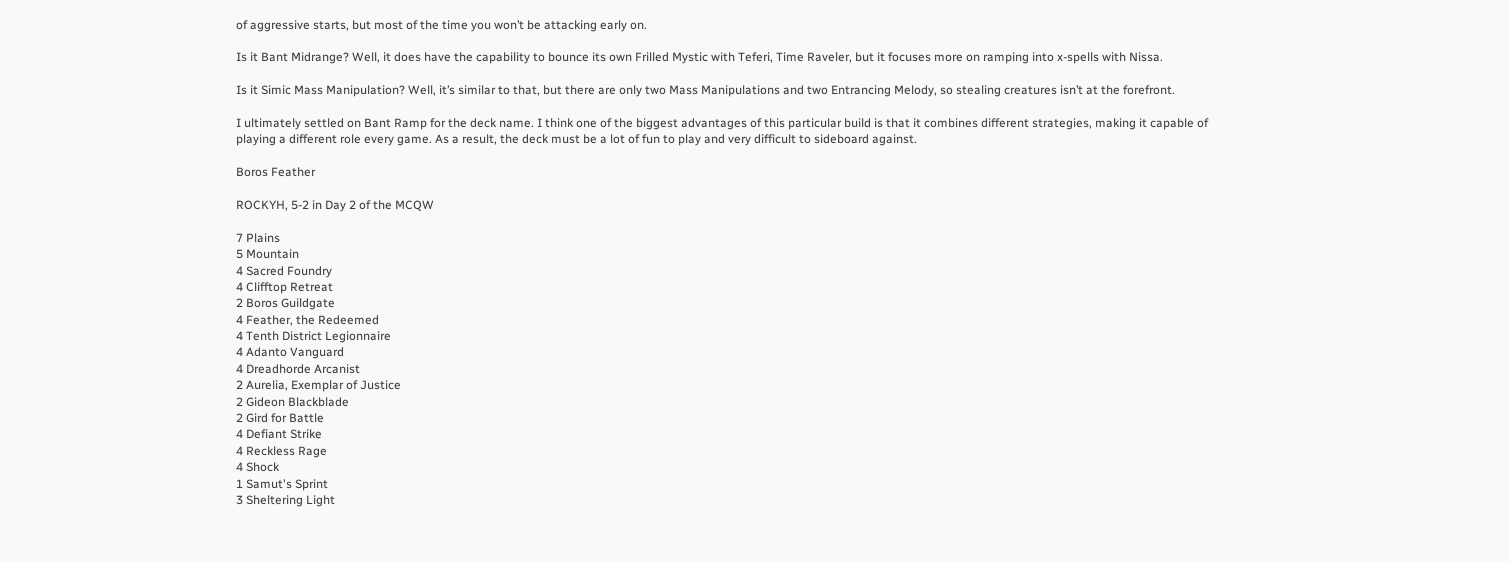of aggressive starts, but most of the time you won’t be attacking early on.

Is it Bant Midrange? Well, it does have the capability to bounce its own Frilled Mystic with Teferi, Time Raveler, but it focuses more on ramping into x-spells with Nissa.

Is it Simic Mass Manipulation? Well, it’s similar to that, but there are only two Mass Manipulations and two Entrancing Melody, so stealing creatures isn’t at the forefront.

I ultimately settled on Bant Ramp for the deck name. I think one of the biggest advantages of this particular build is that it combines different strategies, making it capable of playing a different role every game. As a result, the deck must be a lot of fun to play and very difficult to sideboard against.

Boros Feather

ROCKYH, 5-2 in Day 2 of the MCQW

7 Plains
5 Mountain
4 Sacred Foundry
4 Clifftop Retreat
2 Boros Guildgate
4 Feather, the Redeemed
4 Tenth District Legionnaire
4 Adanto Vanguard
4 Dreadhorde Arcanist
2 Aurelia, Exemplar of Justice
2 Gideon Blackblade
2 Gird for Battle
4 Defiant Strike
4 Reckless Rage
4 Shock
1 Samut's Sprint
3 Sheltering Light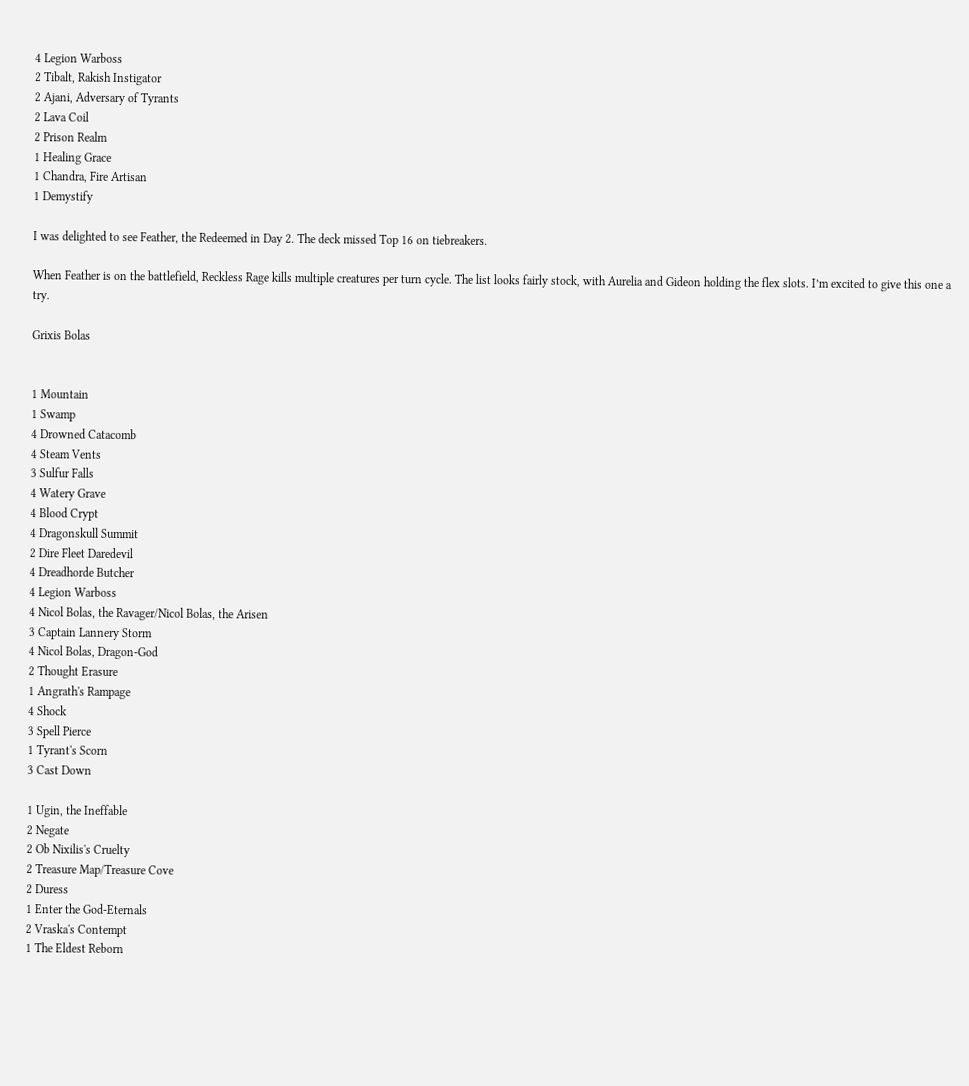4 Legion Warboss
2 Tibalt, Rakish Instigator
2 Ajani, Adversary of Tyrants
2 Lava Coil
2 Prison Realm
1 Healing Grace
1 Chandra, Fire Artisan
1 Demystify

I was delighted to see Feather, the Redeemed in Day 2. The deck missed Top 16 on tiebreakers.

When Feather is on the battlefield, Reckless Rage kills multiple creatures per turn cycle. The list looks fairly stock, with Aurelia and Gideon holding the flex slots. I’m excited to give this one a try.

Grixis Bolas


1 Mountain
1 Swamp
4 Drowned Catacomb
4 Steam Vents
3 Sulfur Falls
4 Watery Grave
4 Blood Crypt
4 Dragonskull Summit
2 Dire Fleet Daredevil
4 Dreadhorde Butcher
4 Legion Warboss
4 Nicol Bolas, the Ravager/Nicol Bolas, the Arisen
3 Captain Lannery Storm
4 Nicol Bolas, Dragon-God
2 Thought Erasure
1 Angrath's Rampage
4 Shock
3 Spell Pierce
1 Tyrant's Scorn
3 Cast Down

1 Ugin, the Ineffable
2 Negate
2 Ob Nixilis's Cruelty
2 Treasure Map/Treasure Cove
2 Duress
1 Enter the God-Eternals
2 Vraska's Contempt
1 The Eldest Reborn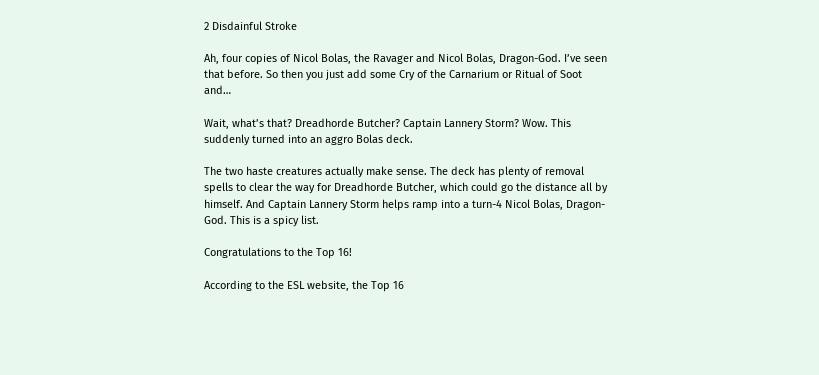2 Disdainful Stroke

Ah, four copies of Nicol Bolas, the Ravager and Nicol Bolas, Dragon-God. I’ve seen that before. So then you just add some Cry of the Carnarium or Ritual of Soot and…

Wait, what’s that? Dreadhorde Butcher? Captain Lannery Storm? Wow. This suddenly turned into an aggro Bolas deck.

The two haste creatures actually make sense. The deck has plenty of removal spells to clear the way for Dreadhorde Butcher, which could go the distance all by himself. And Captain Lannery Storm helps ramp into a turn-4 Nicol Bolas, Dragon-God. This is a spicy list.

Congratulations to the Top 16!

According to the ESL website, the Top 16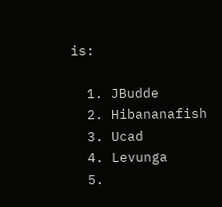is:

  1. JBudde
  2. Hibananafish
  3. Ucad
  4. Levunga
  5.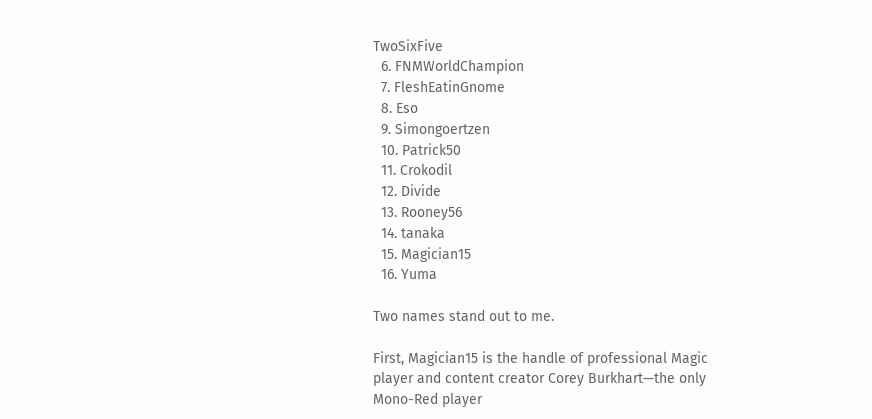TwoSixFive
  6. FNMWorldChampion
  7. FleshEatinGnome
  8. Eso
  9. Simongoertzen
  10. Patrick50
  11. Crokodil
  12. Divide
  13. Rooney56
  14. tanaka
  15. Magician15
  16. Yuma

Two names stand out to me.

First, Magician15 is the handle of professional Magic player and content creator Corey Burkhart—the only Mono-Red player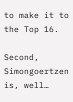to make it to the Top 16.

Second, Simongoertzen is, well…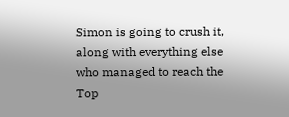Simon is going to crush it, along with everything else who managed to reach the Top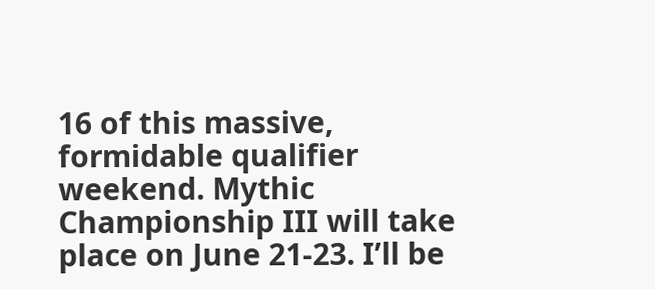16 of this massive, formidable qualifier weekend. Mythic Championship III will take place on June 21-23. I’ll be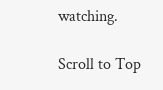watching.

Scroll to Top